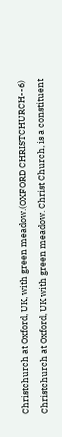Christchurch at Oxford, UK, with green meadow.(OXFORD CHRISTCHURCH--6) Christchurch at Oxford, UK with green meadow. Christ Church, is a constituent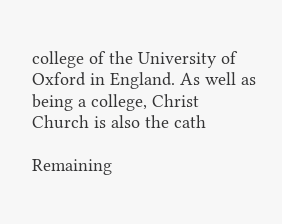college of the University of Oxford in England. As well as being a college, Christ Church is also the cath

Remaining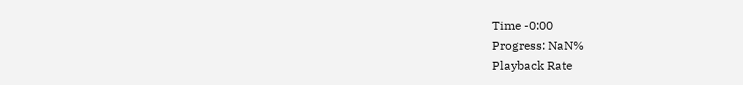Time -0:00
Progress: NaN%
Playback Rate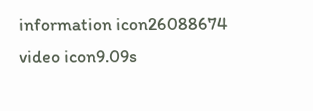information icon26088674
video icon9.09s